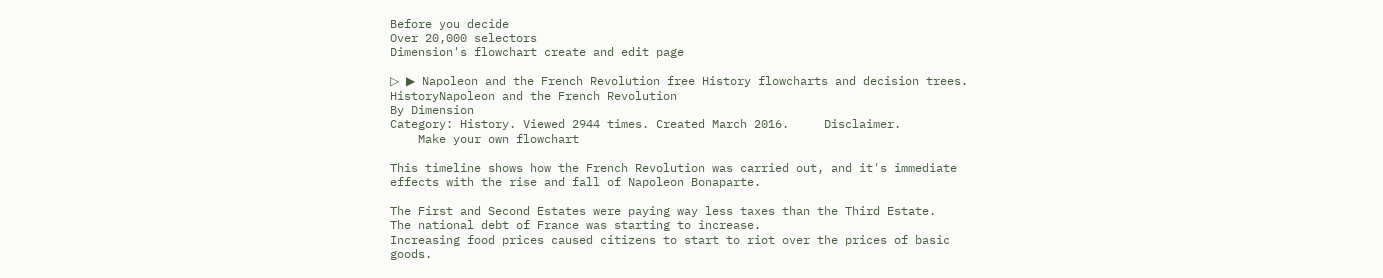Before you decide
Over 20,000 selectors
Dimension's flowchart create and edit page

▷ ▶ Napoleon and the French Revolution free History flowcharts and decision trees.
HistoryNapoleon and the French Revolution
By Dimension
Category: History. Viewed 2944 times. Created March 2016.     Disclaimer.
    Make your own flowchart

This timeline shows how the French Revolution was carried out, and it's immediate effects with the rise and fall of Napoleon Bonaparte.

The First and Second Estates were paying way less taxes than the Third Estate.
The national debt of France was starting to increase.
Increasing food prices caused citizens to start to riot over the prices of basic goods.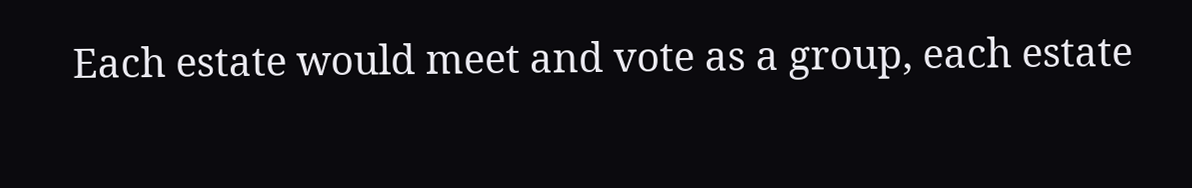Each estate would meet and vote as a group, each estate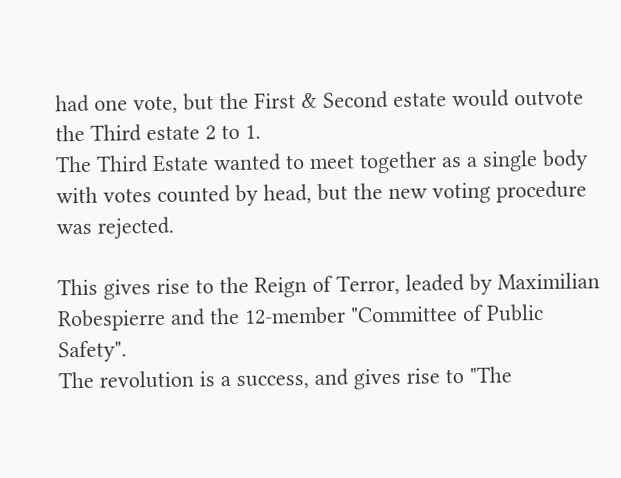had one vote, but the First & Second estate would outvote the Third estate 2 to 1.
The Third Estate wanted to meet together as a single body with votes counted by head, but the new voting procedure was rejected.

This gives rise to the Reign of Terror, leaded by Maximilian Robespierre and the 12-member "Committee of Public Safety".
The revolution is a success, and gives rise to "The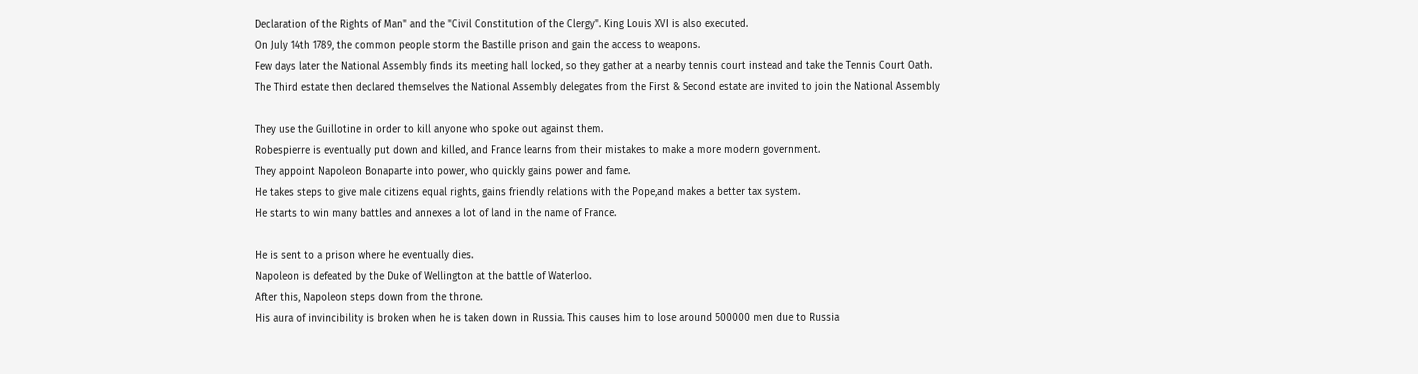Declaration of the Rights of Man" and the "Civil Constitution of the Clergy". King Louis XVI is also executed.
On July 14th 1789, the common people storm the Bastille prison and gain the access to weapons.
Few days later the National Assembly finds its meeting hall locked, so they gather at a nearby tennis court instead and take the Tennis Court Oath.
The Third estate then declared themselves the National Assembly delegates from the First & Second estate are invited to join the National Assembly

They use the Guillotine in order to kill anyone who spoke out against them.
Robespierre is eventually put down and killed, and France learns from their mistakes to make a more modern government.
They appoint Napoleon Bonaparte into power, who quickly gains power and fame.
He takes steps to give male citizens equal rights, gains friendly relations with the Pope,and makes a better tax system.
He starts to win many battles and annexes a lot of land in the name of France.

He is sent to a prison where he eventually dies.
Napoleon is defeated by the Duke of Wellington at the battle of Waterloo.
After this, Napoleon steps down from the throne.
His aura of invincibility is broken when he is taken down in Russia. This causes him to lose around 500000 men due to Russia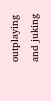outplaying and juking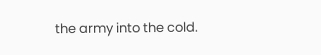the army into the cold.